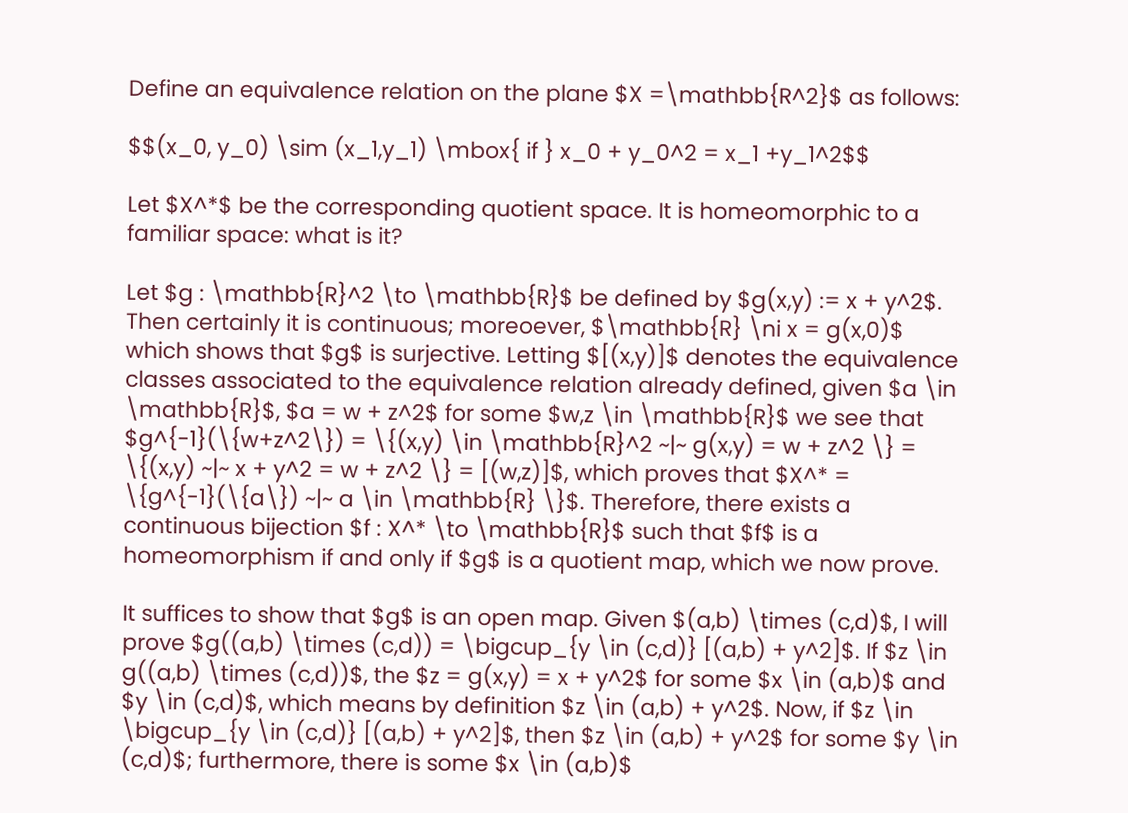Define an equivalence relation on the plane $X =\mathbb{R^2}$ as follows:

$$(x_0, y_0) \sim (x_1,y_1) \mbox{ if } x_0 + y_0^2 = x_1 +y_1^2$$

Let $X^*$ be the corresponding quotient space. It is homeomorphic to a familiar space: what is it?

Let $g : \mathbb{R}^2 \to \mathbb{R}$ be defined by $g(x,y) := x + y^2$. Then certainly it is continuous; moreoever, $\mathbb{R} \ni x = g(x,0)$ which shows that $g$ is surjective. Letting $[(x,y)]$ denotes the equivalence classes associated to the equivalence relation already defined, given $a \in \mathbb{R}$, $a = w + z^2$ for some $w,z \in \mathbb{R}$ we see that $g^{-1}(\{w+z^2\}) = \{(x,y) \in \mathbb{R}^2 ~|~ g(x,y) = w + z^2 \} = \{(x,y) ~|~ x + y^2 = w + z^2 \} = [(w,z)]$, which proves that $X^* = \{g^{-1}(\{a\}) ~|~ a \in \mathbb{R} \}$. Therefore, there exists a continuous bijection $f : X^* \to \mathbb{R}$ such that $f$ is a homeomorphism if and only if $g$ is a quotient map, which we now prove.

It suffices to show that $g$ is an open map. Given $(a,b) \times (c,d)$, I will prove $g((a,b) \times (c,d)) = \bigcup_{y \in (c,d)} [(a,b) + y^2]$. If $z \in g((a,b) \times (c,d))$, the $z = g(x,y) = x + y^2$ for some $x \in (a,b)$ and $y \in (c,d)$, which means by definition $z \in (a,b) + y^2$. Now, if $z \in \bigcup_{y \in (c,d)} [(a,b) + y^2]$, then $z \in (a,b) + y^2$ for some $y \in (c,d)$; furthermore, there is some $x \in (a,b)$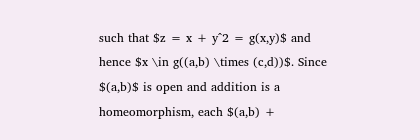such that $z = x + y^2 = g(x,y)$ and hence $x \in g((a,b) \times (c,d))$. Since $(a,b)$ is open and addition is a homeomorphism, each $(a,b) +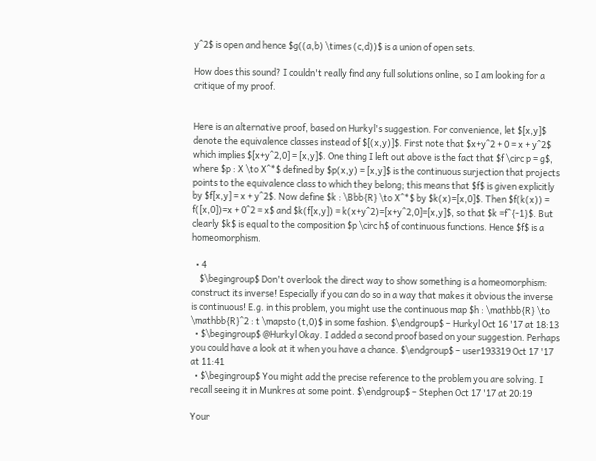y^2$ is open and hence $g((a,b) \times (c,d))$ is a union of open sets.

How does this sound? I couldn't really find any full solutions online, so I am looking for a critique of my proof.


Here is an alternative proof, based on Hurkyl's suggestion. For convenience, let $[x,y]$ denote the equivalence classes instead of $[(x,y)]$. First note that $x+y^2 + 0 = x + y^2$ which implies $[x+y^2,0] = [x,y]$. One thing I left out above is the fact that $f \circ p = g$, where $p : X \to X^*$ defined by $p(x,y) = [x,y]$ is the continuous surjection that projects points to the equivalence class to which they belong; this means that $f$ is given explicitly by $f[x,y] = x + y^2$. Now define $k : \Bbb{R} \to X^*$ by $k(x)=[x,0]$. Then $f(k(x)) = f([x,0])=x + 0^2 = x$ and $k(f[x,y]) = k(x+y^2)=[x+y^2,0]=[x,y]$, so that $k =f^{-1}$. But clearly $k$ is equal to the composition $p \circ h$ of continuous functions. Hence $f$ is a homeomorphism.

  • 4
    $\begingroup$ Don't overlook the direct way to show something is a homeomorphism: construct its inverse! Especially if you can do so in a way that makes it obvious the inverse is continuous! E.g. in this problem, you might use the continuous map $h : \mathbb{R} \to \mathbb{R}^2 : t \mapsto (t,0)$ in some fashion. $\endgroup$ – Hurkyl Oct 16 '17 at 18:13
  • $\begingroup$ @Hurkyl Okay. I added a second proof based on your suggestion. Perhaps you could have a look at it when you have a chance. $\endgroup$ – user193319 Oct 17 '17 at 11:41
  • $\begingroup$ You might add the precise reference to the problem you are solving. I recall seeing it in Munkres at some point. $\endgroup$ – Stephen Oct 17 '17 at 20:19

Your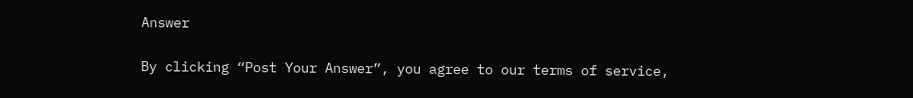Answer

By clicking “Post Your Answer”, you agree to our terms of service,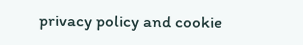privacy policy and cookie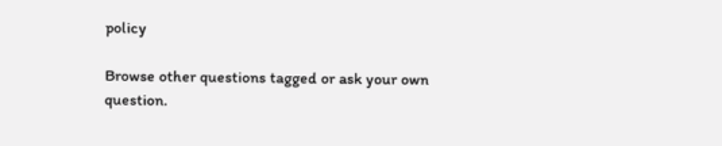policy

Browse other questions tagged or ask your own question.